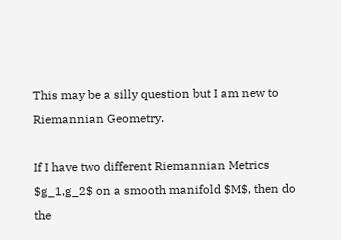This may be a silly question but I am new to Riemannian Geometry.

If I have two different Riemannian Metrics $g_1,g_2$ on a smooth manifold $M$, then do the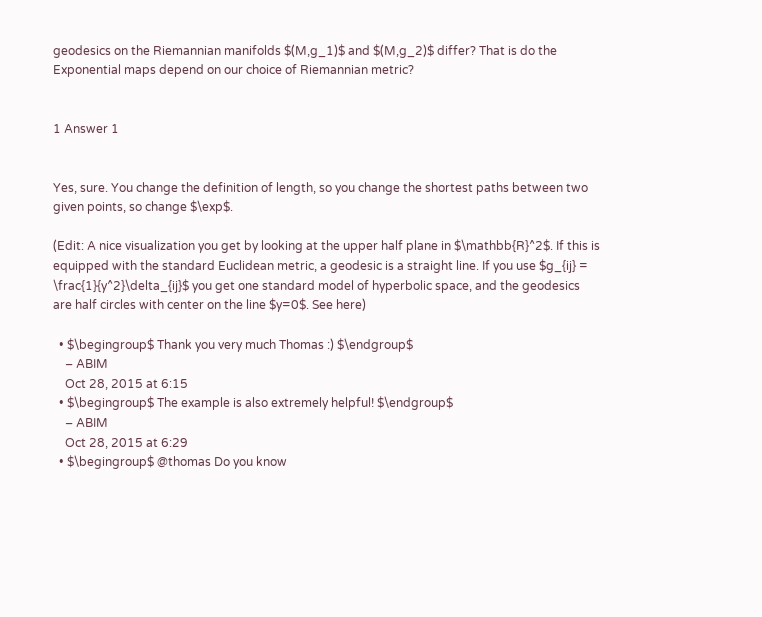geodesics on the Riemannian manifolds $(M,g_1)$ and $(M,g_2)$ differ? That is do the Exponential maps depend on our choice of Riemannian metric?


1 Answer 1


Yes, sure. You change the definition of length, so you change the shortest paths between two given points, so change $\exp$.

(Edit: A nice visualization you get by looking at the upper half plane in $\mathbb{R}^2$. If this is equipped with the standard Euclidean metric, a geodesic is a straight line. If you use $g_{ij} = \frac{1}{y^2}\delta_{ij}$ you get one standard model of hyperbolic space, and the geodesics are half circles with center on the line $y=0$. See here)

  • $\begingroup$ Thank you very much Thomas :) $\endgroup$
    – ABIM
    Oct 28, 2015 at 6:15
  • $\begingroup$ The example is also extremely helpful! $\endgroup$
    – ABIM
    Oct 28, 2015 at 6:29
  • $\begingroup$ @thomas Do you know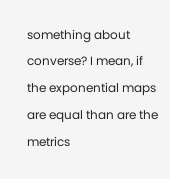something about converse? I mean, if the exponential maps are equal than are the metrics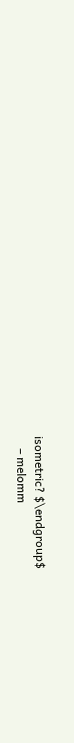isometric? $\endgroup$
    – melomm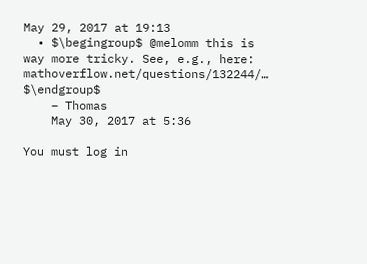May 29, 2017 at 19:13
  • $\begingroup$ @melomm this is way more tricky. See, e.g., here: mathoverflow.net/questions/132244/… $\endgroup$
    – Thomas
    May 30, 2017 at 5:36

You must log in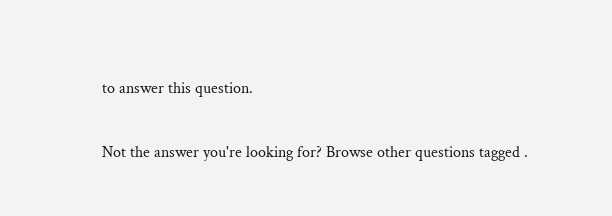to answer this question.

Not the answer you're looking for? Browse other questions tagged .